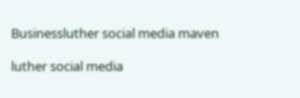Businessluther social media maven

luther social media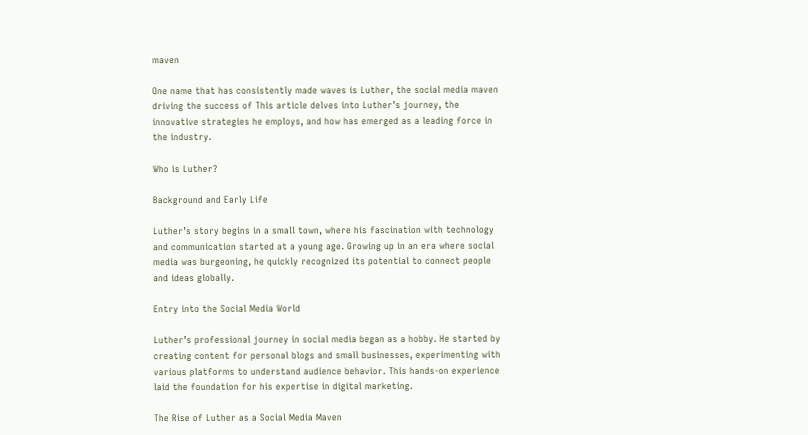maven

One name that has consistently made waves is Luther, the social media maven driving the success of This article delves into Luther’s journey, the innovative strategies he employs, and how has emerged as a leading force in the industry.

Who is Luther?

Background and Early Life

Luther’s story begins in a small town, where his fascination with technology and communication started at a young age. Growing up in an era where social media was burgeoning, he quickly recognized its potential to connect people and ideas globally.

Entry into the Social Media World

Luther’s professional journey in social media began as a hobby. He started by creating content for personal blogs and small businesses, experimenting with various platforms to understand audience behavior. This hands-on experience laid the foundation for his expertise in digital marketing.

The Rise of Luther as a Social Media Maven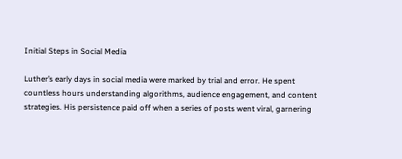Initial Steps in Social Media

Luther’s early days in social media were marked by trial and error. He spent countless hours understanding algorithms, audience engagement, and content strategies. His persistence paid off when a series of posts went viral, garnering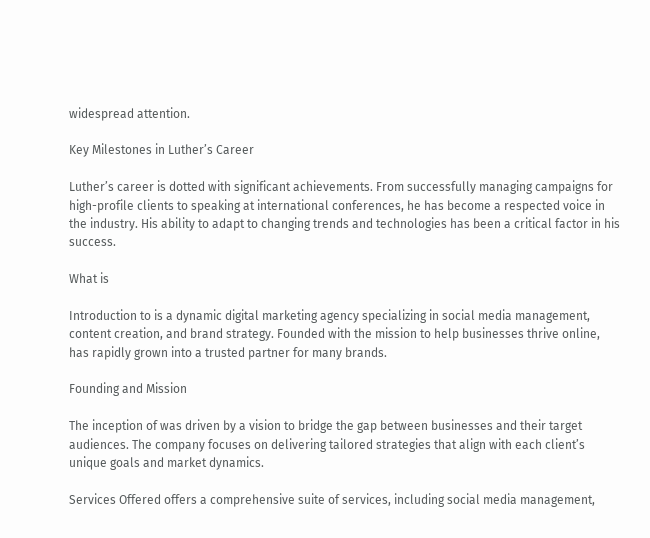widespread attention.

Key Milestones in Luther’s Career

Luther’s career is dotted with significant achievements. From successfully managing campaigns for high-profile clients to speaking at international conferences, he has become a respected voice in the industry. His ability to adapt to changing trends and technologies has been a critical factor in his success.

What is

Introduction to is a dynamic digital marketing agency specializing in social media management, content creation, and brand strategy. Founded with the mission to help businesses thrive online, has rapidly grown into a trusted partner for many brands.

Founding and Mission

The inception of was driven by a vision to bridge the gap between businesses and their target audiences. The company focuses on delivering tailored strategies that align with each client’s unique goals and market dynamics.

Services Offered offers a comprehensive suite of services, including social media management,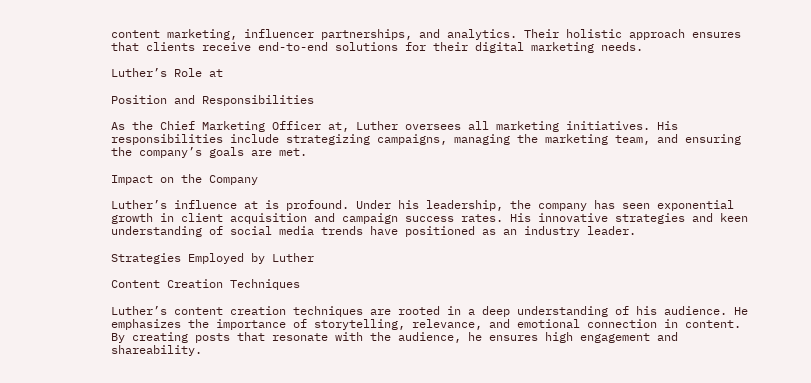content marketing, influencer partnerships, and analytics. Their holistic approach ensures that clients receive end-to-end solutions for their digital marketing needs.

Luther’s Role at

Position and Responsibilities

As the Chief Marketing Officer at, Luther oversees all marketing initiatives. His responsibilities include strategizing campaigns, managing the marketing team, and ensuring the company’s goals are met.

Impact on the Company

Luther’s influence at is profound. Under his leadership, the company has seen exponential growth in client acquisition and campaign success rates. His innovative strategies and keen understanding of social media trends have positioned as an industry leader.

Strategies Employed by Luther

Content Creation Techniques

Luther’s content creation techniques are rooted in a deep understanding of his audience. He emphasizes the importance of storytelling, relevance, and emotional connection in content. By creating posts that resonate with the audience, he ensures high engagement and shareability.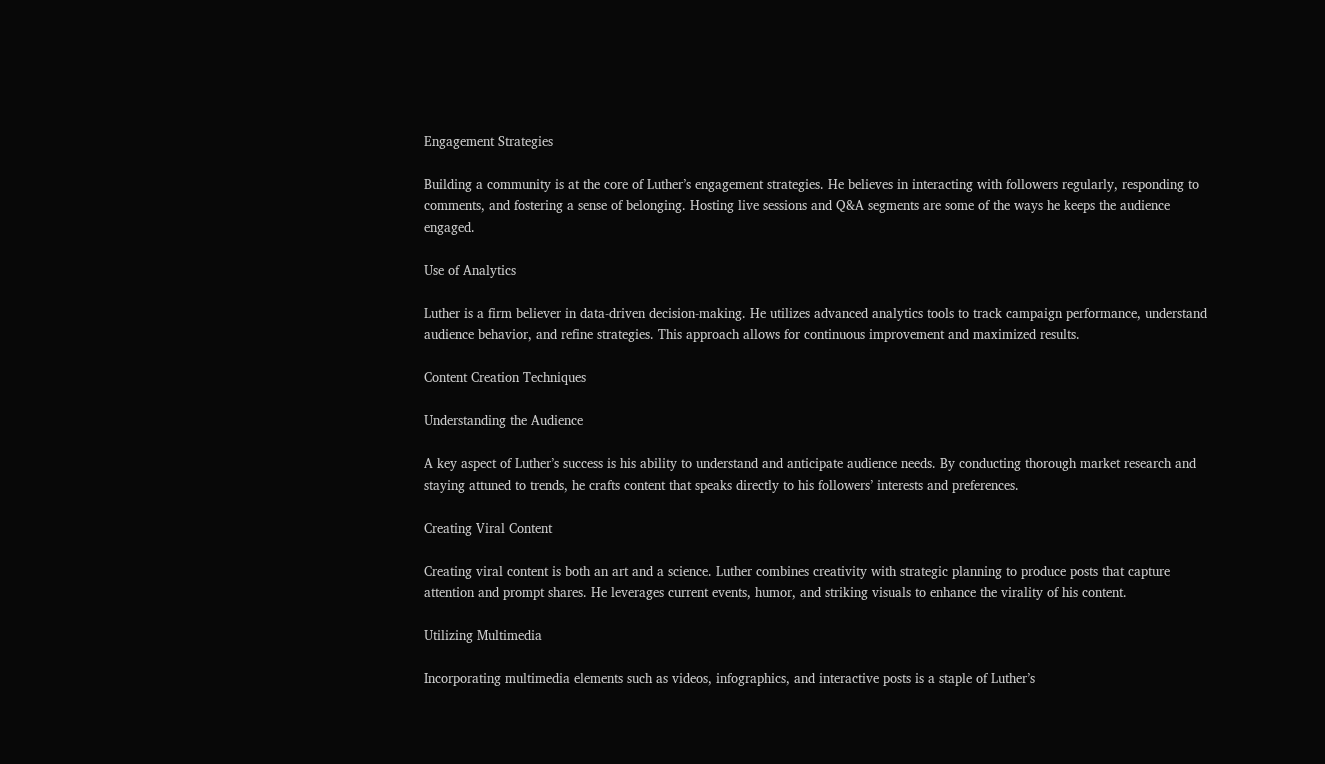Engagement Strategies

Building a community is at the core of Luther’s engagement strategies. He believes in interacting with followers regularly, responding to comments, and fostering a sense of belonging. Hosting live sessions and Q&A segments are some of the ways he keeps the audience engaged.

Use of Analytics

Luther is a firm believer in data-driven decision-making. He utilizes advanced analytics tools to track campaign performance, understand audience behavior, and refine strategies. This approach allows for continuous improvement and maximized results.

Content Creation Techniques

Understanding the Audience

A key aspect of Luther’s success is his ability to understand and anticipate audience needs. By conducting thorough market research and staying attuned to trends, he crafts content that speaks directly to his followers’ interests and preferences.

Creating Viral Content

Creating viral content is both an art and a science. Luther combines creativity with strategic planning to produce posts that capture attention and prompt shares. He leverages current events, humor, and striking visuals to enhance the virality of his content.

Utilizing Multimedia

Incorporating multimedia elements such as videos, infographics, and interactive posts is a staple of Luther’s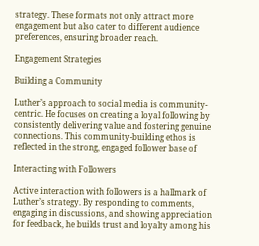strategy. These formats not only attract more engagement but also cater to different audience preferences, ensuring broader reach.

Engagement Strategies

Building a Community

Luther’s approach to social media is community-centric. He focuses on creating a loyal following by consistently delivering value and fostering genuine connections. This community-building ethos is reflected in the strong, engaged follower base of

Interacting with Followers

Active interaction with followers is a hallmark of Luther’s strategy. By responding to comments, engaging in discussions, and showing appreciation for feedback, he builds trust and loyalty among his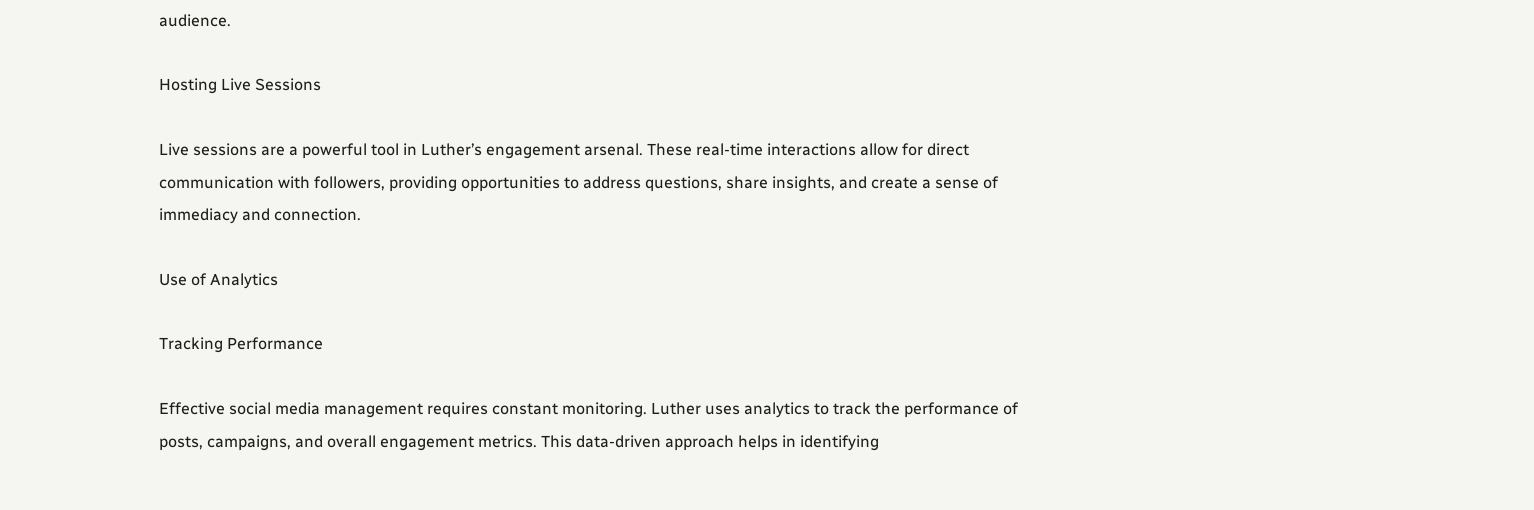audience.

Hosting Live Sessions

Live sessions are a powerful tool in Luther’s engagement arsenal. These real-time interactions allow for direct communication with followers, providing opportunities to address questions, share insights, and create a sense of immediacy and connection.

Use of Analytics

Tracking Performance

Effective social media management requires constant monitoring. Luther uses analytics to track the performance of posts, campaigns, and overall engagement metrics. This data-driven approach helps in identifying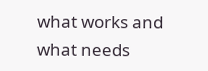what works and what needs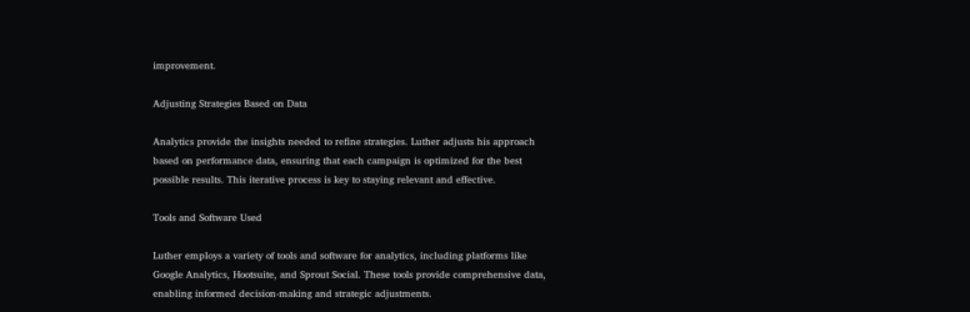improvement.

Adjusting Strategies Based on Data

Analytics provide the insights needed to refine strategies. Luther adjusts his approach based on performance data, ensuring that each campaign is optimized for the best possible results. This iterative process is key to staying relevant and effective.

Tools and Software Used

Luther employs a variety of tools and software for analytics, including platforms like Google Analytics, Hootsuite, and Sprout Social. These tools provide comprehensive data, enabling informed decision-making and strategic adjustments.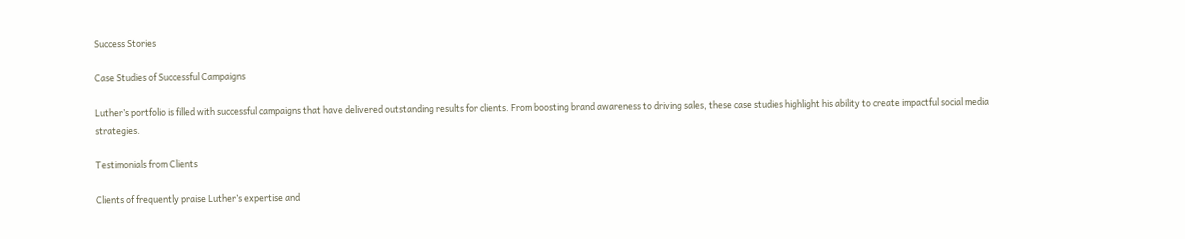Success Stories

Case Studies of Successful Campaigns

Luther’s portfolio is filled with successful campaigns that have delivered outstanding results for clients. From boosting brand awareness to driving sales, these case studies highlight his ability to create impactful social media strategies.

Testimonials from Clients

Clients of frequently praise Luther’s expertise and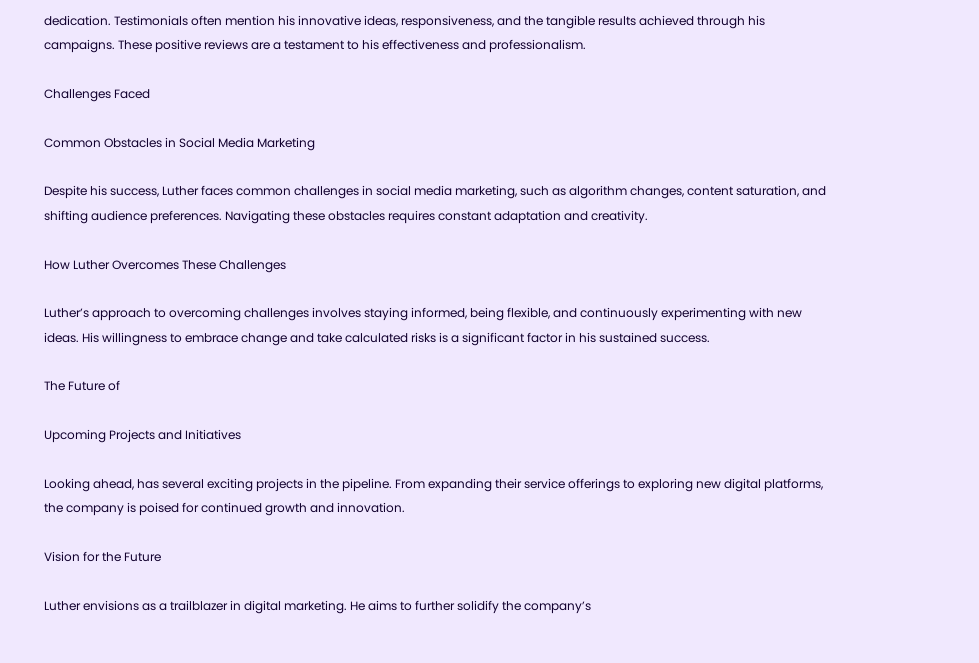dedication. Testimonials often mention his innovative ideas, responsiveness, and the tangible results achieved through his campaigns. These positive reviews are a testament to his effectiveness and professionalism.

Challenges Faced

Common Obstacles in Social Media Marketing

Despite his success, Luther faces common challenges in social media marketing, such as algorithm changes, content saturation, and shifting audience preferences. Navigating these obstacles requires constant adaptation and creativity.

How Luther Overcomes These Challenges

Luther’s approach to overcoming challenges involves staying informed, being flexible, and continuously experimenting with new ideas. His willingness to embrace change and take calculated risks is a significant factor in his sustained success.

The Future of

Upcoming Projects and Initiatives

Looking ahead, has several exciting projects in the pipeline. From expanding their service offerings to exploring new digital platforms, the company is poised for continued growth and innovation.

Vision for the Future

Luther envisions as a trailblazer in digital marketing. He aims to further solidify the company’s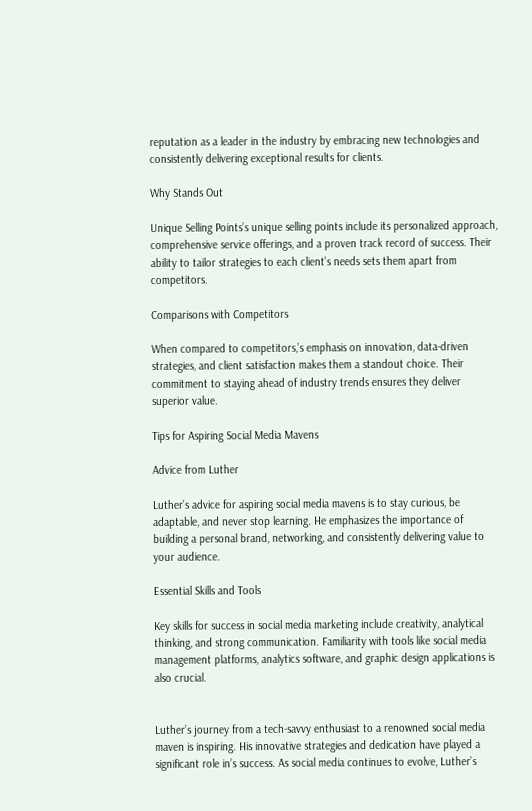reputation as a leader in the industry by embracing new technologies and consistently delivering exceptional results for clients.

Why Stands Out

Unique Selling Points’s unique selling points include its personalized approach, comprehensive service offerings, and a proven track record of success. Their ability to tailor strategies to each client’s needs sets them apart from competitors.

Comparisons with Competitors

When compared to competitors,’s emphasis on innovation, data-driven strategies, and client satisfaction makes them a standout choice. Their commitment to staying ahead of industry trends ensures they deliver superior value.

Tips for Aspiring Social Media Mavens

Advice from Luther

Luther’s advice for aspiring social media mavens is to stay curious, be adaptable, and never stop learning. He emphasizes the importance of building a personal brand, networking, and consistently delivering value to your audience.

Essential Skills and Tools

Key skills for success in social media marketing include creativity, analytical thinking, and strong communication. Familiarity with tools like social media management platforms, analytics software, and graphic design applications is also crucial.


Luther’s journey from a tech-savvy enthusiast to a renowned social media maven is inspiring. His innovative strategies and dedication have played a significant role in’s success. As social media continues to evolve, Luther’s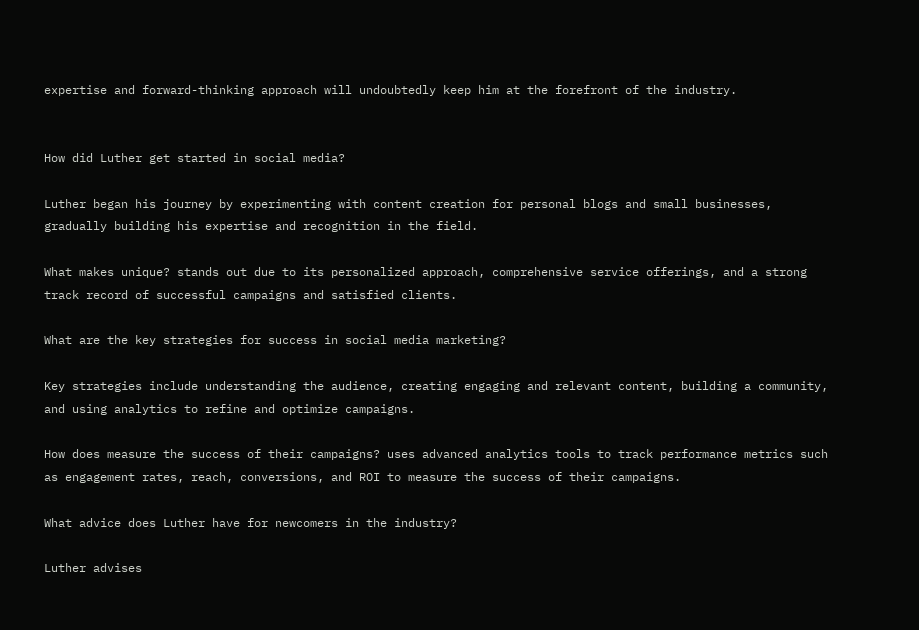expertise and forward-thinking approach will undoubtedly keep him at the forefront of the industry.


How did Luther get started in social media?

Luther began his journey by experimenting with content creation for personal blogs and small businesses, gradually building his expertise and recognition in the field.

What makes unique? stands out due to its personalized approach, comprehensive service offerings, and a strong track record of successful campaigns and satisfied clients.

What are the key strategies for success in social media marketing?

Key strategies include understanding the audience, creating engaging and relevant content, building a community, and using analytics to refine and optimize campaigns.

How does measure the success of their campaigns? uses advanced analytics tools to track performance metrics such as engagement rates, reach, conversions, and ROI to measure the success of their campaigns.

What advice does Luther have for newcomers in the industry?

Luther advises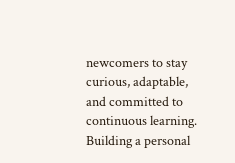newcomers to stay curious, adaptable, and committed to continuous learning. Building a personal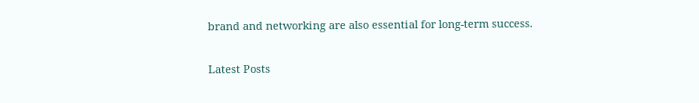brand and networking are also essential for long-term success.

Latest Posts